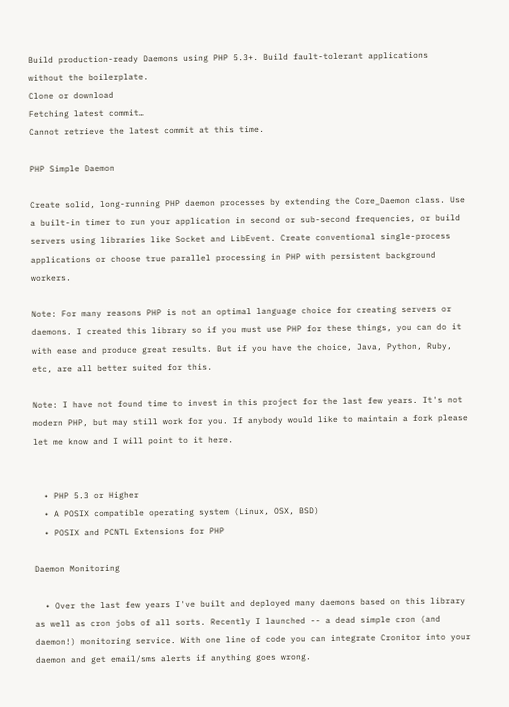Build production-ready Daemons using PHP 5.3+. Build fault-tolerant applications without the boilerplate.
Clone or download
Fetching latest commit…
Cannot retrieve the latest commit at this time.

PHP Simple Daemon

Create solid, long-running PHP daemon processes by extending the Core_Daemon class. Use a built-in timer to run your application in second or sub-second frequencies, or build servers using libraries like Socket and LibEvent. Create conventional single-process applications or choose true parallel processing in PHP with persistent background workers.

Note: For many reasons PHP is not an optimal language choice for creating servers or daemons. I created this library so if you must use PHP for these things, you can do it with ease and produce great results. But if you have the choice, Java, Python, Ruby, etc, are all better suited for this.

Note: I have not found time to invest in this project for the last few years. It's not modern PHP, but may still work for you. If anybody would like to maintain a fork please let me know and I will point to it here.


  • PHP 5.3 or Higher
  • A POSIX compatible operating system (Linux, OSX, BSD)
  • POSIX and PCNTL Extensions for PHP

Daemon Monitoring

  • Over the last few years I've built and deployed many daemons based on this library as well as cron jobs of all sorts. Recently I launched -- a dead simple cron (and daemon!) monitoring service. With one line of code you can integrate Cronitor into your daemon and get email/sms alerts if anything goes wrong.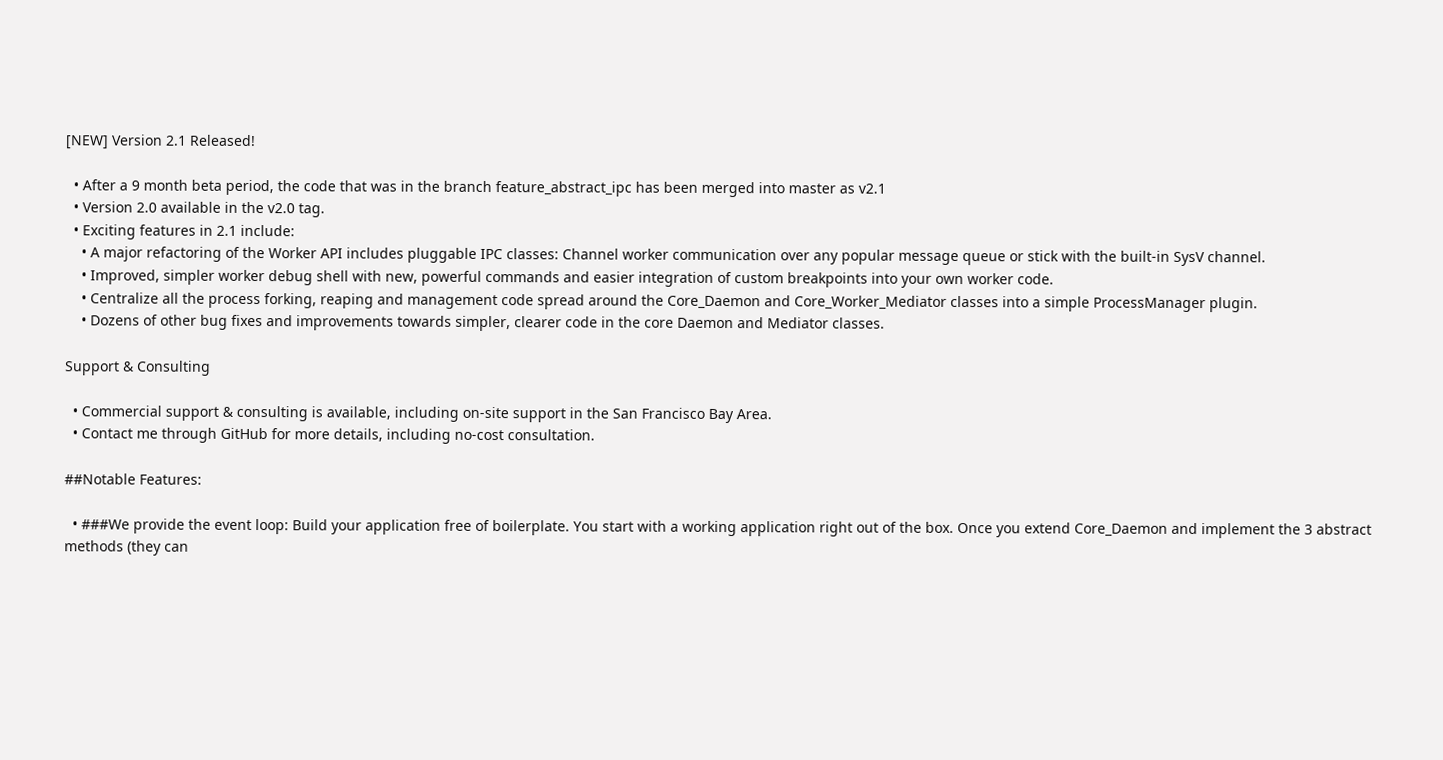[NEW] Version 2.1 Released!

  • After a 9 month beta period, the code that was in the branch feature_abstract_ipc has been merged into master as v2.1
  • Version 2.0 available in the v2.0 tag.
  • Exciting features in 2.1 include:
    • A major refactoring of the Worker API includes pluggable IPC classes: Channel worker communication over any popular message queue or stick with the built-in SysV channel.
    • Improved, simpler worker debug shell with new, powerful commands and easier integration of custom breakpoints into your own worker code.
    • Centralize all the process forking, reaping and management code spread around the Core_Daemon and Core_Worker_Mediator classes into a simple ProcessManager plugin.
    • Dozens of other bug fixes and improvements towards simpler, clearer code in the core Daemon and Mediator classes.

Support & Consulting

  • Commercial support & consulting is available, including on-site support in the San Francisco Bay Area.
  • Contact me through GitHub for more details, including no-cost consultation.

##Notable Features:

  • ###We provide the event loop: Build your application free of boilerplate. You start with a working application right out of the box. Once you extend Core_Daemon and implement the 3 abstract methods (they can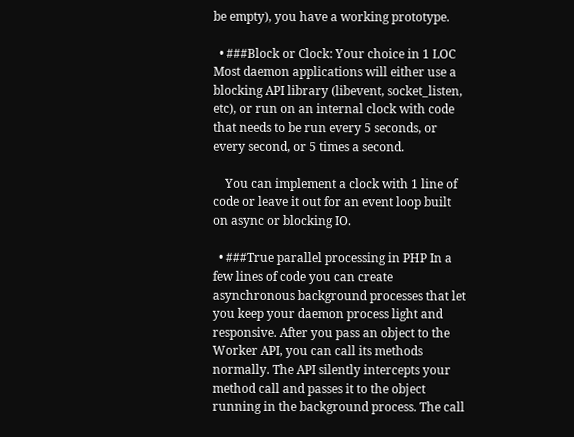be empty), you have a working prototype.

  • ###Block or Clock: Your choice in 1 LOC Most daemon applications will either use a blocking API library (libevent, socket_listen, etc), or run on an internal clock with code that needs to be run every 5 seconds, or every second, or 5 times a second.

    You can implement a clock with 1 line of code or leave it out for an event loop built on async or blocking IO.

  • ###True parallel processing in PHP In a few lines of code you can create asynchronous background processes that let you keep your daemon process light and responsive. After you pass an object to the Worker API, you can call its methods normally. The API silently intercepts your method call and passes it to the object running in the background process. The call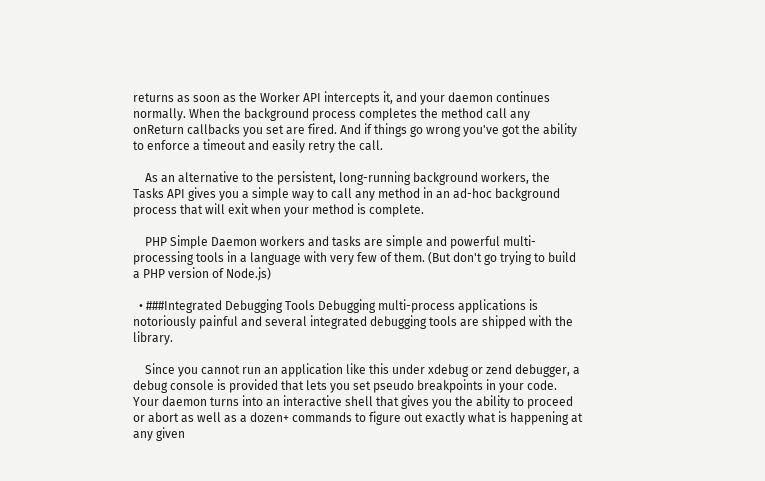returns as soon as the Worker API intercepts it, and your daemon continues normally. When the background process completes the method call any onReturn callbacks you set are fired. And if things go wrong you've got the ability to enforce a timeout and easily retry the call.

    As an alternative to the persistent, long-running background workers, the Tasks API gives you a simple way to call any method in an ad-hoc background process that will exit when your method is complete.

    PHP Simple Daemon workers and tasks are simple and powerful multi-processing tools in a language with very few of them. (But don't go trying to build a PHP version of Node.js)

  • ###Integrated Debugging Tools Debugging multi-process applications is notoriously painful and several integrated debugging tools are shipped with the library.

    Since you cannot run an application like this under xdebug or zend debugger, a debug console is provided that lets you set pseudo breakpoints in your code. Your daemon turns into an interactive shell that gives you the ability to proceed or abort as well as a dozen+ commands to figure out exactly what is happening at any given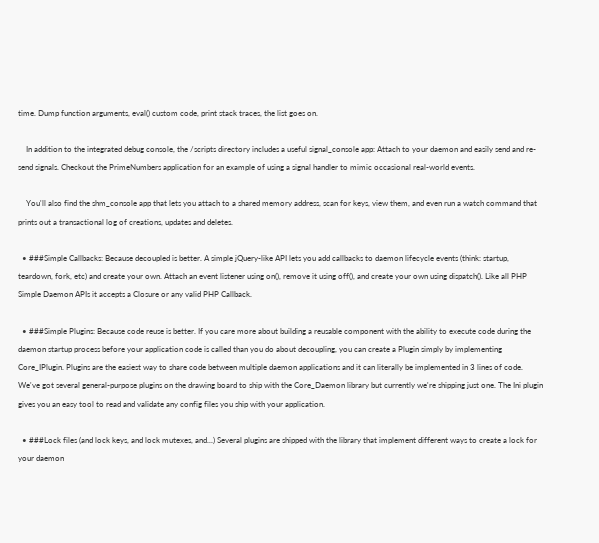time. Dump function arguments, eval() custom code, print stack traces, the list goes on.

    In addition to the integrated debug console, the /scripts directory includes a useful signal_console app: Attach to your daemon and easily send and re-send signals. Checkout the PrimeNumbers application for an example of using a signal handler to mimic occasional real-world events.

    You'll also find the shm_console app that lets you attach to a shared memory address, scan for keys, view them, and even run a watch command that prints out a transactional log of creations, updates and deletes.

  • ###Simple Callbacks: Because decoupled is better. A simple jQuery-like API lets you add callbacks to daemon lifecycle events (think: startup, teardown, fork, etc) and create your own. Attach an event listener using on(), remove it using off(), and create your own using dispatch(). Like all PHP Simple Daemon APIs it accepts a Closure or any valid PHP Callback.

  • ###Simple Plugins: Because code reuse is better. If you care more about building a reusable component with the ability to execute code during the daemon startup process before your application code is called than you do about decoupling, you can create a Plugin simply by implementing Core_IPlugin. Plugins are the easiest way to share code between multiple daemon applications and it can literally be implemented in 3 lines of code. We've got several general-purpose plugins on the drawing board to ship with the Core_Daemon library but currently we're shipping just one. The Ini plugin gives you an easy tool to read and validate any config files you ship with your application.

  • ###Lock files (and lock keys, and lock mutexes, and...) Several plugins are shipped with the library that implement different ways to create a lock for your daemon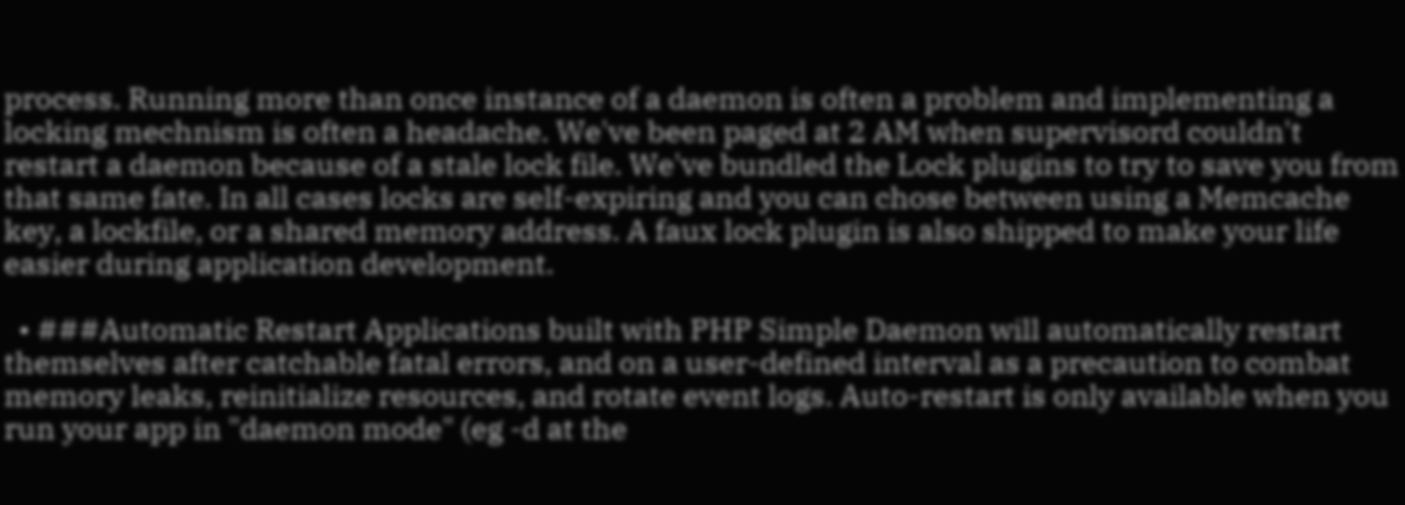process. Running more than once instance of a daemon is often a problem and implementing a locking mechnism is often a headache. We've been paged at 2 AM when supervisord couldn't restart a daemon because of a stale lock file. We've bundled the Lock plugins to try to save you from that same fate. In all cases locks are self-expiring and you can chose between using a Memcache key, a lockfile, or a shared memory address. A faux lock plugin is also shipped to make your life easier during application development.

  • ###Automatic Restart Applications built with PHP Simple Daemon will automatically restart themselves after catchable fatal errors, and on a user-defined interval as a precaution to combat memory leaks, reinitialize resources, and rotate event logs. Auto-restart is only available when you run your app in "daemon mode" (eg -d at the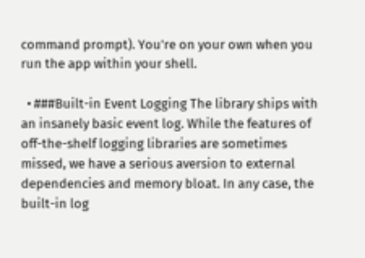command prompt). You're on your own when you run the app within your shell.

  • ###Built-in Event Logging The library ships with an insanely basic event log. While the features of off-the-shelf logging libraries are sometimes missed, we have a serious aversion to external dependencies and memory bloat. In any case, the built-in log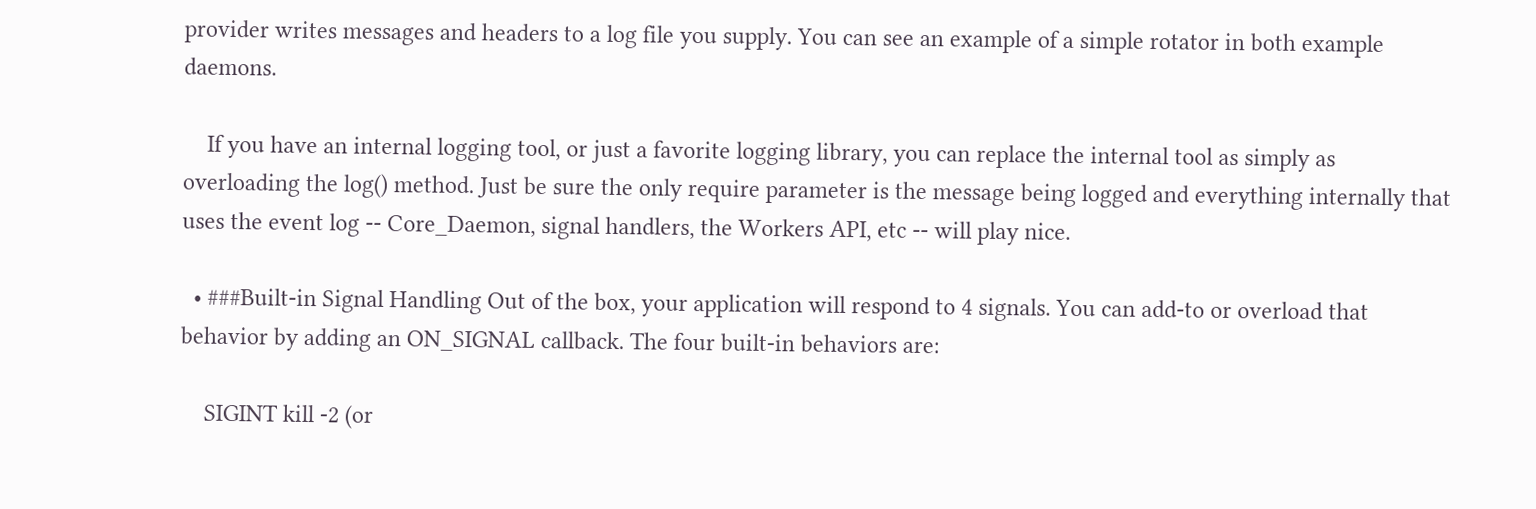provider writes messages and headers to a log file you supply. You can see an example of a simple rotator in both example daemons.

    If you have an internal logging tool, or just a favorite logging library, you can replace the internal tool as simply as overloading the log() method. Just be sure the only require parameter is the message being logged and everything internally that uses the event log -- Core_Daemon, signal handlers, the Workers API, etc -- will play nice.

  • ###Built-in Signal Handling Out of the box, your application will respond to 4 signals. You can add-to or overload that behavior by adding an ON_SIGNAL callback. The four built-in behaviors are:

    SIGINT kill -2 (or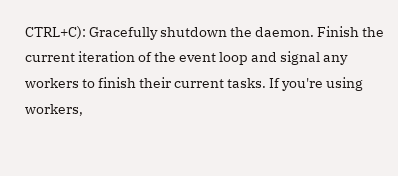CTRL+C): Gracefully shutdown the daemon. Finish the current iteration of the event loop and signal any workers to finish their current tasks. If you're using workers,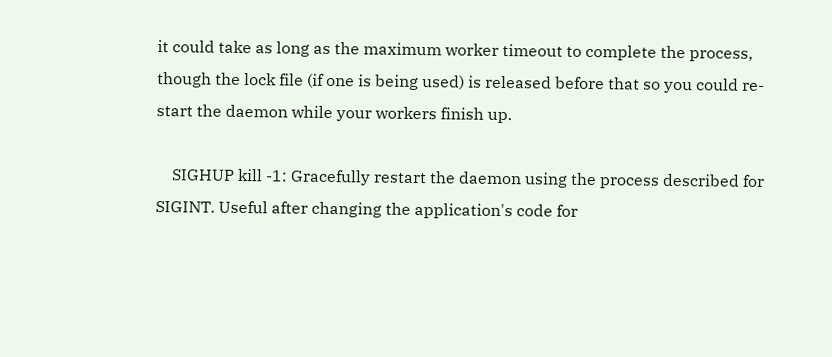it could take as long as the maximum worker timeout to complete the process, though the lock file (if one is being used) is released before that so you could re-start the daemon while your workers finish up.

    SIGHUP kill -1: Gracefully restart the daemon using the process described for SIGINT. Useful after changing the application's code for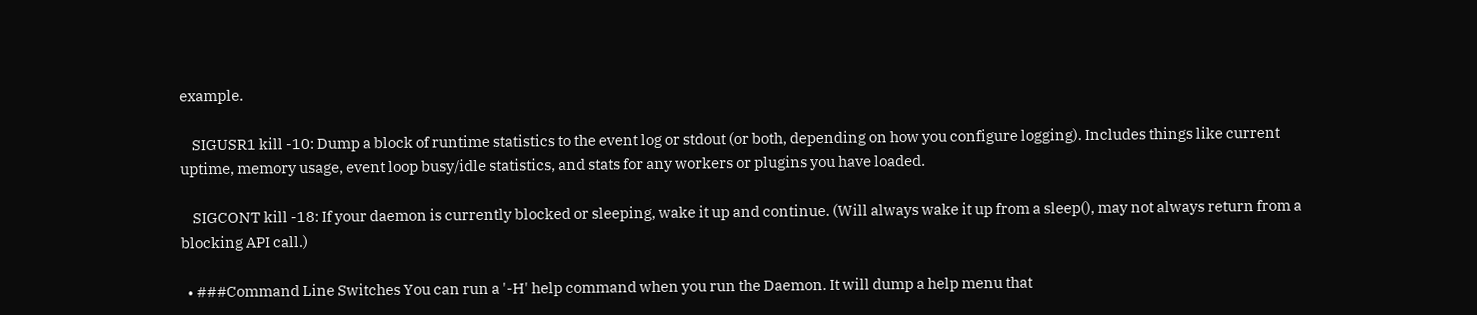example.

    SIGUSR1 kill -10: Dump a block of runtime statistics to the event log or stdout (or both, depending on how you configure logging). Includes things like current uptime, memory usage, event loop busy/idle statistics, and stats for any workers or plugins you have loaded.

    SIGCONT kill -18: If your daemon is currently blocked or sleeping, wake it up and continue. (Will always wake it up from a sleep(), may not always return from a blocking API call.)

  • ###Command Line Switches You can run a '-H' help command when you run the Daemon. It will dump a help menu that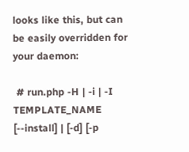looks like this, but can be easily overridden for your daemon:

 # run.php -H | -i | -I TEMPLATE_NAME [--install] | [-d] [-p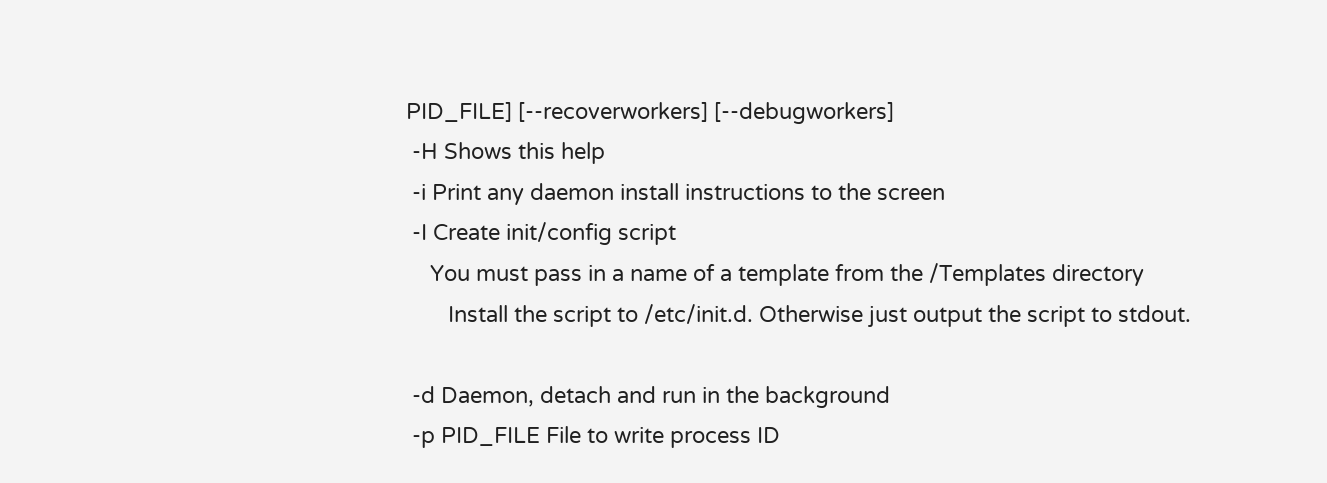PID_FILE] [--recoverworkers] [--debugworkers]
 -H Shows this help
 -i Print any daemon install instructions to the screen
 -I Create init/config script
    You must pass in a name of a template from the /Templates directory
       Install the script to /etc/init.d. Otherwise just output the script to stdout.

 -d Daemon, detach and run in the background
 -p PID_FILE File to write process ID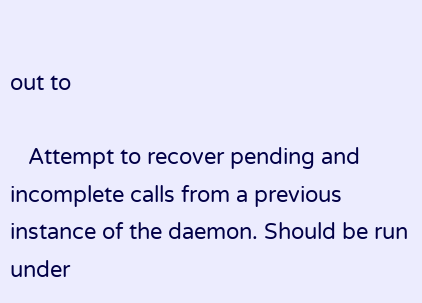out to

   Attempt to recover pending and incomplete calls from a previous instance of the daemon. Should be run under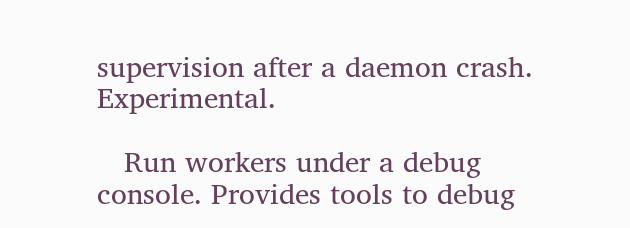supervision after a daemon crash. Experimental.

   Run workers under a debug console. Provides tools to debug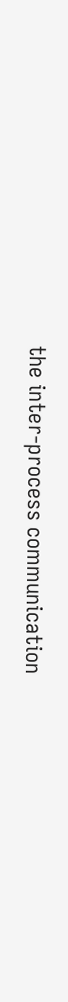the inter-process communication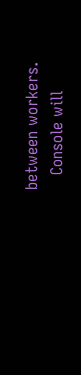between workers.
   Console will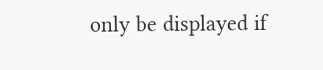only be displayed if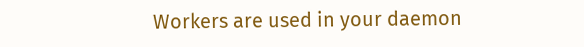Workers are used in your daemon